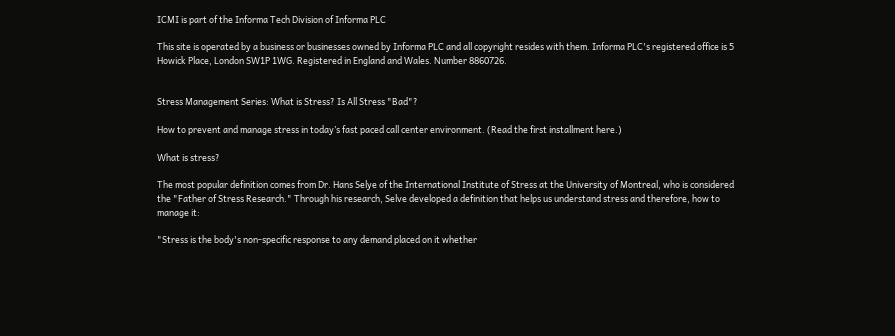ICMI is part of the Informa Tech Division of Informa PLC

This site is operated by a business or businesses owned by Informa PLC and all copyright resides with them. Informa PLC's registered office is 5 Howick Place, London SW1P 1WG. Registered in England and Wales. Number 8860726.


Stress Management Series: What is Stress? Is All Stress "Bad"?

How to prevent and manage stress in today’s fast paced call center environment. (Read the first installment here.)

What is stress?

The most popular definition comes from Dr. Hans Selye of the International Institute of Stress at the University of Montreal, who is considered the "Father of Stress Research." Through his research, Selve developed a definition that helps us understand stress and therefore, how to manage it:

"Stress is the body's non-specific response to any demand placed on it whether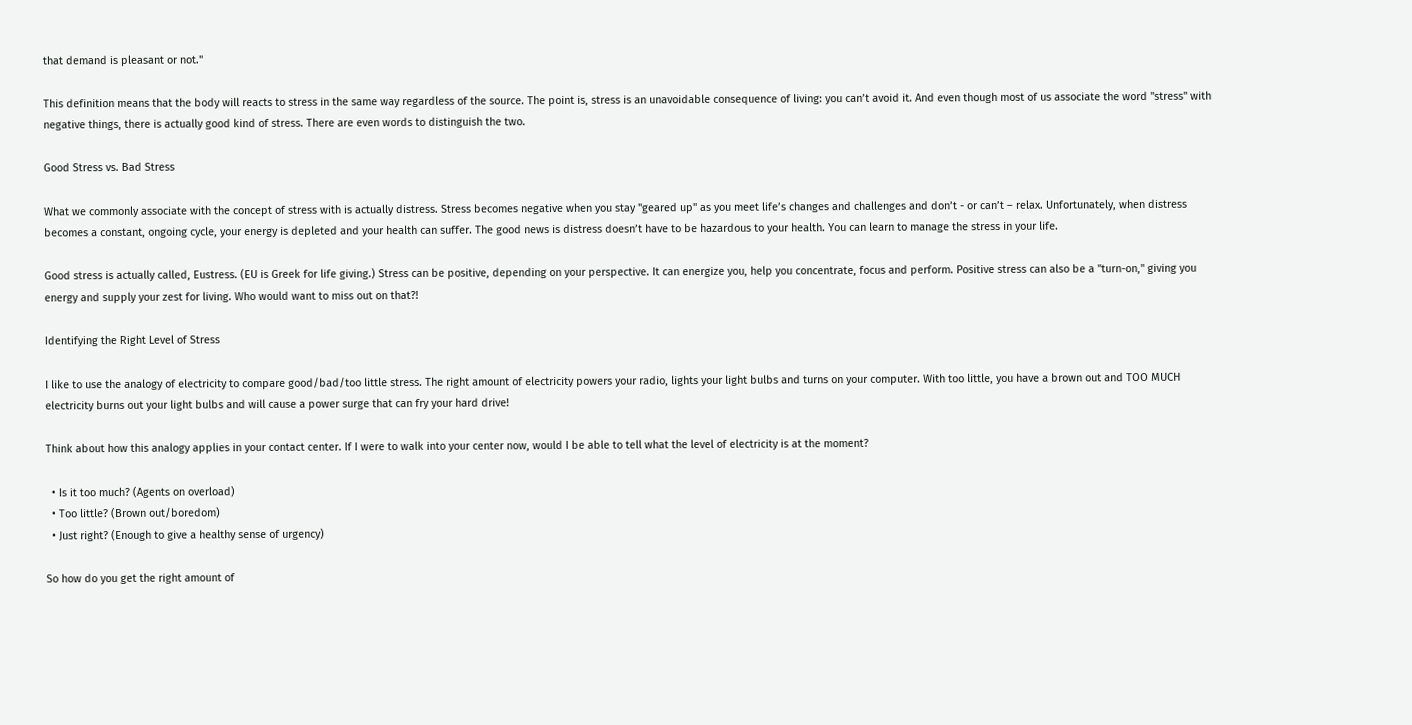that demand is pleasant or not."

This definition means that the body will reacts to stress in the same way regardless of the source. The point is, stress is an unavoidable consequence of living: you can’t avoid it. And even though most of us associate the word "stress" with negative things, there is actually good kind of stress. There are even words to distinguish the two.

Good Stress vs. Bad Stress

What we commonly associate with the concept of stress with is actually distress. Stress becomes negative when you stay "geared up" as you meet life’s changes and challenges and don’t - or can’t – relax. Unfortunately, when distress becomes a constant, ongoing cycle, your energy is depleted and your health can suffer. The good news is distress doesn’t have to be hazardous to your health. You can learn to manage the stress in your life.

Good stress is actually called, Eustress. (EU is Greek for life giving.) Stress can be positive, depending on your perspective. It can energize you, help you concentrate, focus and perform. Positive stress can also be a "turn-on," giving you energy and supply your zest for living. Who would want to miss out on that?!

Identifying the Right Level of Stress

I like to use the analogy of electricity to compare good/bad/too little stress. The right amount of electricity powers your radio, lights your light bulbs and turns on your computer. With too little, you have a brown out and TOO MUCH electricity burns out your light bulbs and will cause a power surge that can fry your hard drive!

Think about how this analogy applies in your contact center. If I were to walk into your center now, would I be able to tell what the level of electricity is at the moment?

  • Is it too much? (Agents on overload)
  • Too little? (Brown out/boredom)
  • Just right? (Enough to give a healthy sense of urgency)

So how do you get the right amount of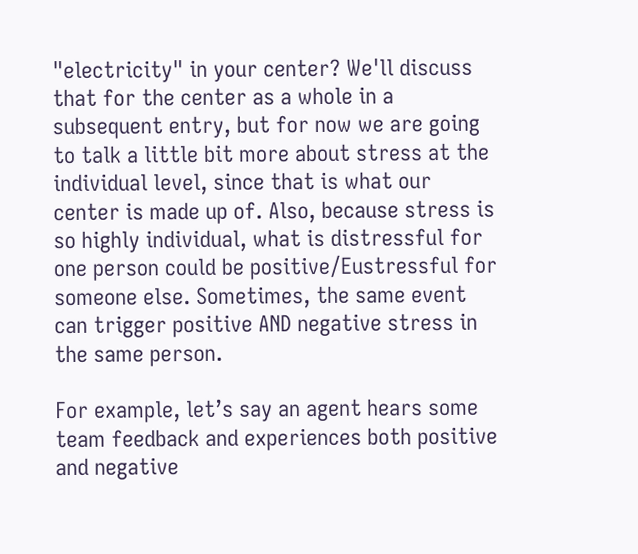"electricity" in your center? We'll discuss that for the center as a whole in a subsequent entry, but for now we are going to talk a little bit more about stress at the individual level, since that is what our center is made up of. Also, because stress is so highly individual, what is distressful for one person could be positive/Eustressful for someone else. Sometimes, the same event can trigger positive AND negative stress in the same person.

For example, let’s say an agent hears some team feedback and experiences both positive and negative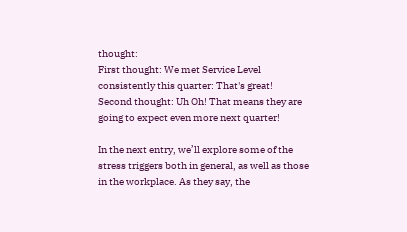thought:
First thought: We met Service Level consistently this quarter: That's great!
Second thought: Uh Oh! That means they are going to expect even more next quarter!

In the next entry, we’ll explore some of the stress triggers both in general, as well as those in the workplace. As they say, the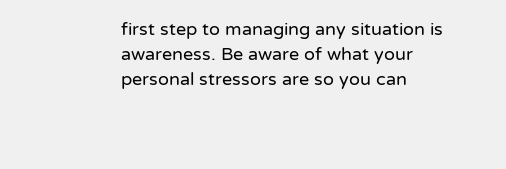first step to managing any situation is awareness. Be aware of what your personal stressors are so you can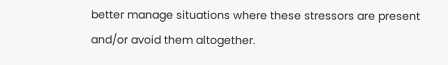better manage situations where these stressors are present and/or avoid them altogether.